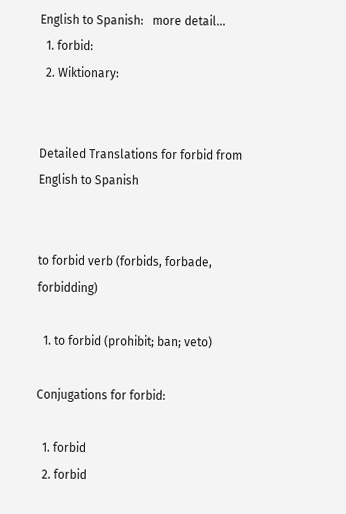English to Spanish:   more detail...
  1. forbid:
  2. Wiktionary:


Detailed Translations for forbid from English to Spanish


to forbid verb (forbids, forbade, forbidding)

  1. to forbid (prohibit; ban; veto)

Conjugations for forbid:

  1. forbid
  2. forbid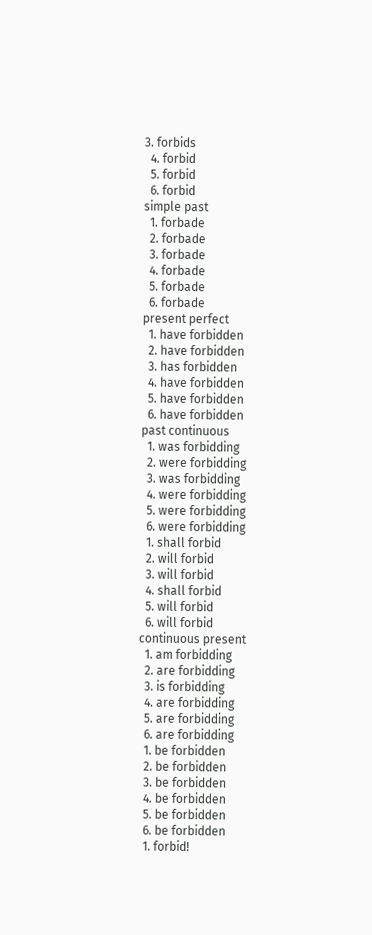3. forbids
  4. forbid
  5. forbid
  6. forbid
simple past
  1. forbade
  2. forbade
  3. forbade
  4. forbade
  5. forbade
  6. forbade
present perfect
  1. have forbidden
  2. have forbidden
  3. has forbidden
  4. have forbidden
  5. have forbidden
  6. have forbidden
past continuous
  1. was forbidding
  2. were forbidding
  3. was forbidding
  4. were forbidding
  5. were forbidding
  6. were forbidding
  1. shall forbid
  2. will forbid
  3. will forbid
  4. shall forbid
  5. will forbid
  6. will forbid
continuous present
  1. am forbidding
  2. are forbidding
  3. is forbidding
  4. are forbidding
  5. are forbidding
  6. are forbidding
  1. be forbidden
  2. be forbidden
  3. be forbidden
  4. be forbidden
  5. be forbidden
  6. be forbidden
  1. forbid!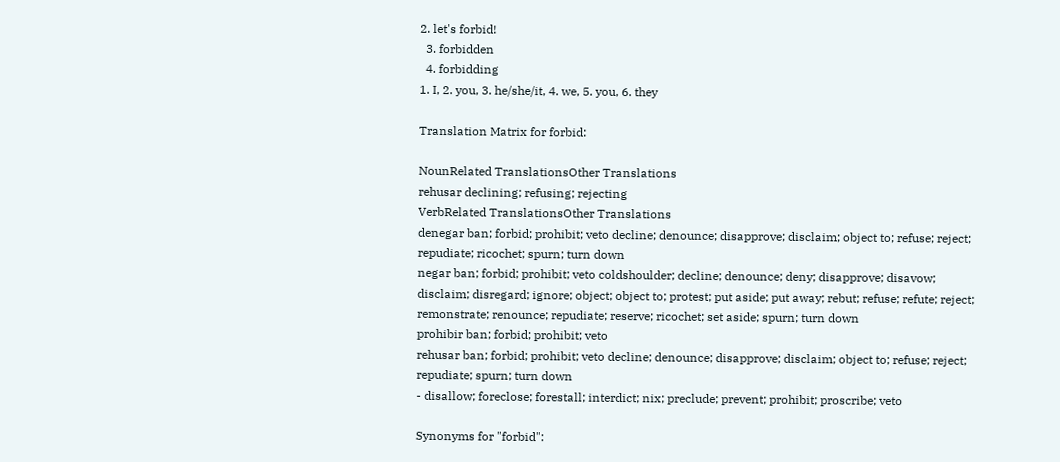2. let's forbid!
  3. forbidden
  4. forbidding
1. I, 2. you, 3. he/she/it, 4. we, 5. you, 6. they

Translation Matrix for forbid:

NounRelated TranslationsOther Translations
rehusar declining; refusing; rejecting
VerbRelated TranslationsOther Translations
denegar ban; forbid; prohibit; veto decline; denounce; disapprove; disclaim; object to; refuse; reject; repudiate; ricochet; spurn; turn down
negar ban; forbid; prohibit; veto coldshoulder; decline; denounce; deny; disapprove; disavow; disclaim; disregard; ignore; object; object to; protest; put aside; put away; rebut; refuse; refute; reject; remonstrate; renounce; repudiate; reserve; ricochet; set aside; spurn; turn down
prohibir ban; forbid; prohibit; veto
rehusar ban; forbid; prohibit; veto decline; denounce; disapprove; disclaim; object to; refuse; reject; repudiate; spurn; turn down
- disallow; foreclose; forestall; interdict; nix; preclude; prevent; prohibit; proscribe; veto

Synonyms for "forbid":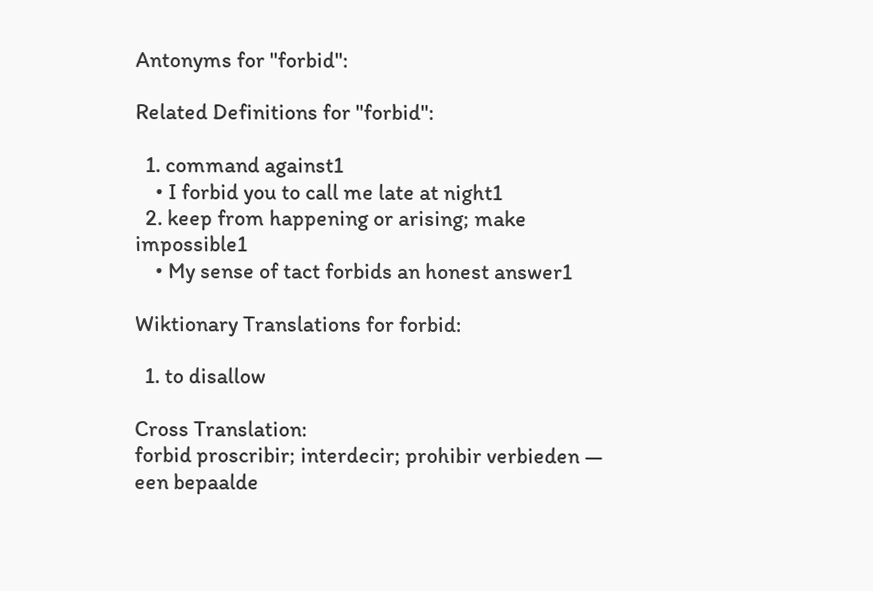Antonyms for "forbid":

Related Definitions for "forbid":

  1. command against1
    • I forbid you to call me late at night1
  2. keep from happening or arising; make impossible1
    • My sense of tact forbids an honest answer1

Wiktionary Translations for forbid:

  1. to disallow

Cross Translation:
forbid proscribir; interdecir; prohibir verbieden — een bepaalde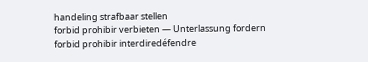handeling strafbaar stellen
forbid prohibir verbieten — Unterlassung fordern
forbid prohibir interdiredéfendre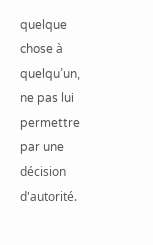quelque chose à quelqu’un, ne pas lui permettre par une décision d'autorité.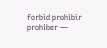forbid prohibir prohiber —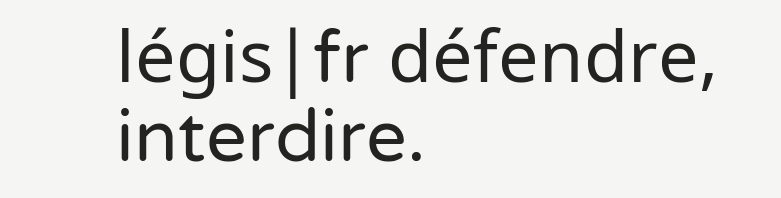légis|fr défendre, interdire.